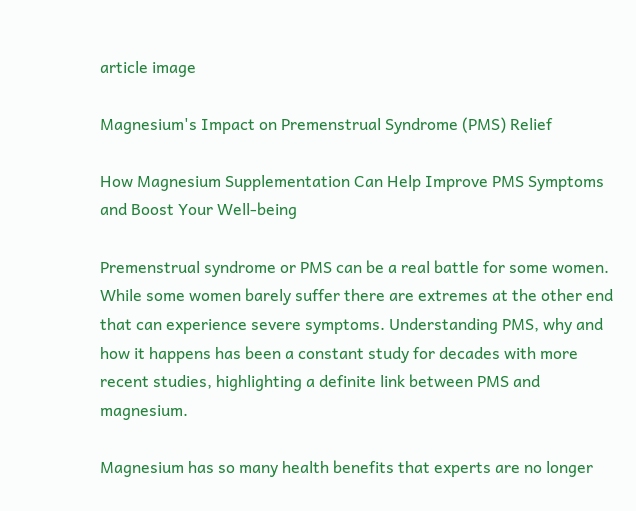article image

Magnesium's Impact on Premenstrual Syndrome (PMS) Relief

How Magnesium Supplementation Can Help Improve PMS Symptoms and Boost Your Well-being

Premenstrual syndrome or PMS can be a real battle for some women. While some women barely suffer there are extremes at the other end that can experience severe symptoms. Understanding PMS, why and how it happens has been a constant study for decades with more recent studies, highlighting a definite link between PMS and magnesium.

Magnesium has so many health benefits that experts are no longer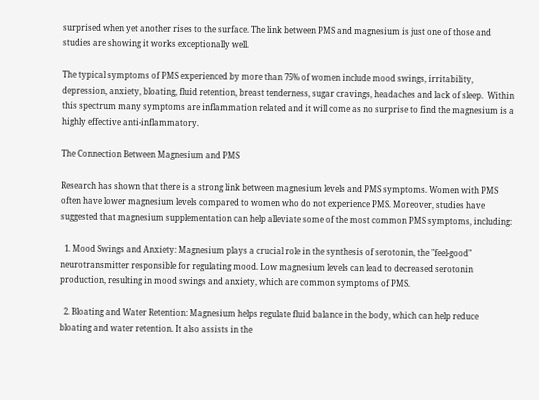surprised when yet another rises to the surface. The link between PMS and magnesium is just one of those and studies are showing it works exceptionally well.

The typical symptoms of PMS experienced by more than 75% of women include mood swings, irritability, depression, anxiety, bloating, fluid retention, breast tenderness, sugar cravings, headaches and lack of sleep.  Within this spectrum many symptoms are inflammation related and it will come as no surprise to find the magnesium is a highly effective anti-inflammatory.

The Connection Between Magnesium and PMS

Research has shown that there is a strong link between magnesium levels and PMS symptoms. Women with PMS often have lower magnesium levels compared to women who do not experience PMS. Moreover, studies have suggested that magnesium supplementation can help alleviate some of the most common PMS symptoms, including:

  1. Mood Swings and Anxiety: Magnesium plays a crucial role in the synthesis of serotonin, the "feel-good" neurotransmitter responsible for regulating mood. Low magnesium levels can lead to decreased serotonin production, resulting in mood swings and anxiety, which are common symptoms of PMS.

  2. Bloating and Water Retention: Magnesium helps regulate fluid balance in the body, which can help reduce bloating and water retention. It also assists in the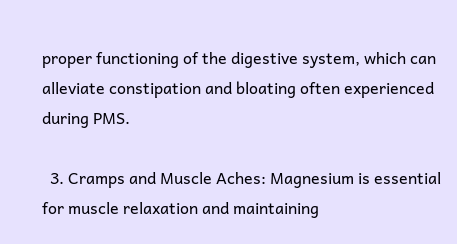proper functioning of the digestive system, which can alleviate constipation and bloating often experienced during PMS.

  3. Cramps and Muscle Aches: Magnesium is essential for muscle relaxation and maintaining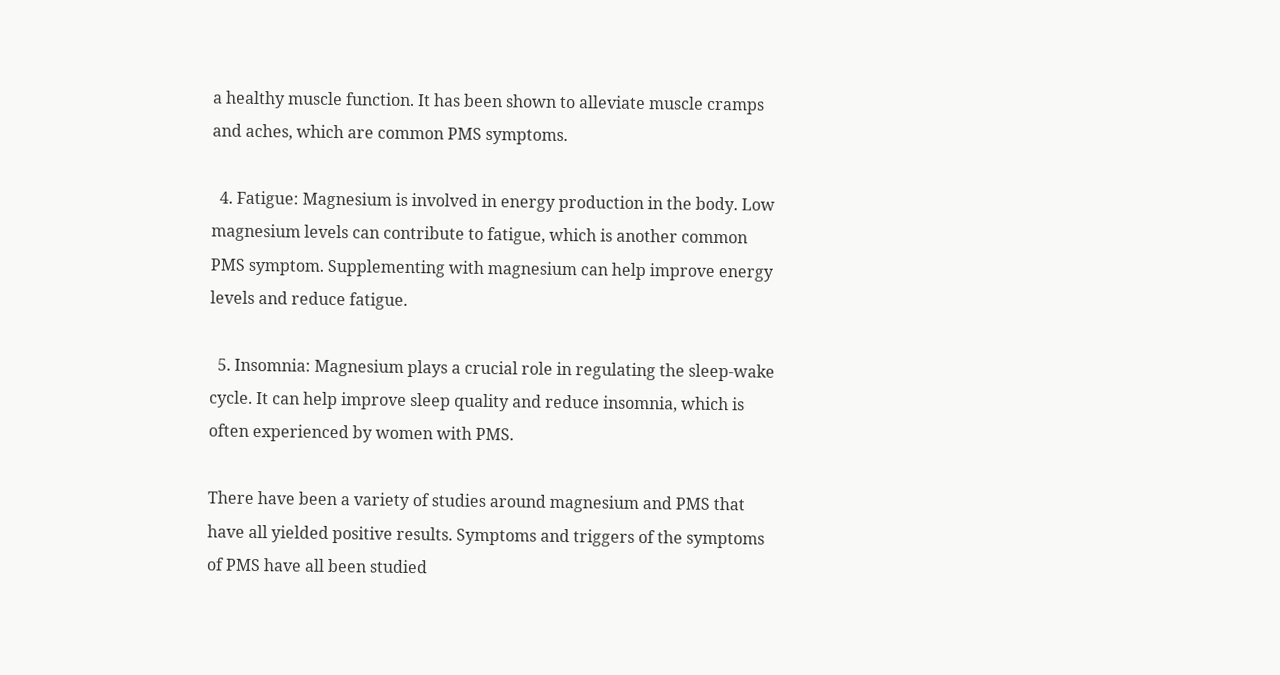a healthy muscle function. It has been shown to alleviate muscle cramps and aches, which are common PMS symptoms.

  4. Fatigue: Magnesium is involved in energy production in the body. Low magnesium levels can contribute to fatigue, which is another common PMS symptom. Supplementing with magnesium can help improve energy levels and reduce fatigue.

  5. Insomnia: Magnesium plays a crucial role in regulating the sleep-wake cycle. It can help improve sleep quality and reduce insomnia, which is often experienced by women with PMS.

There have been a variety of studies around magnesium and PMS that have all yielded positive results. Symptoms and triggers of the symptoms of PMS have all been studied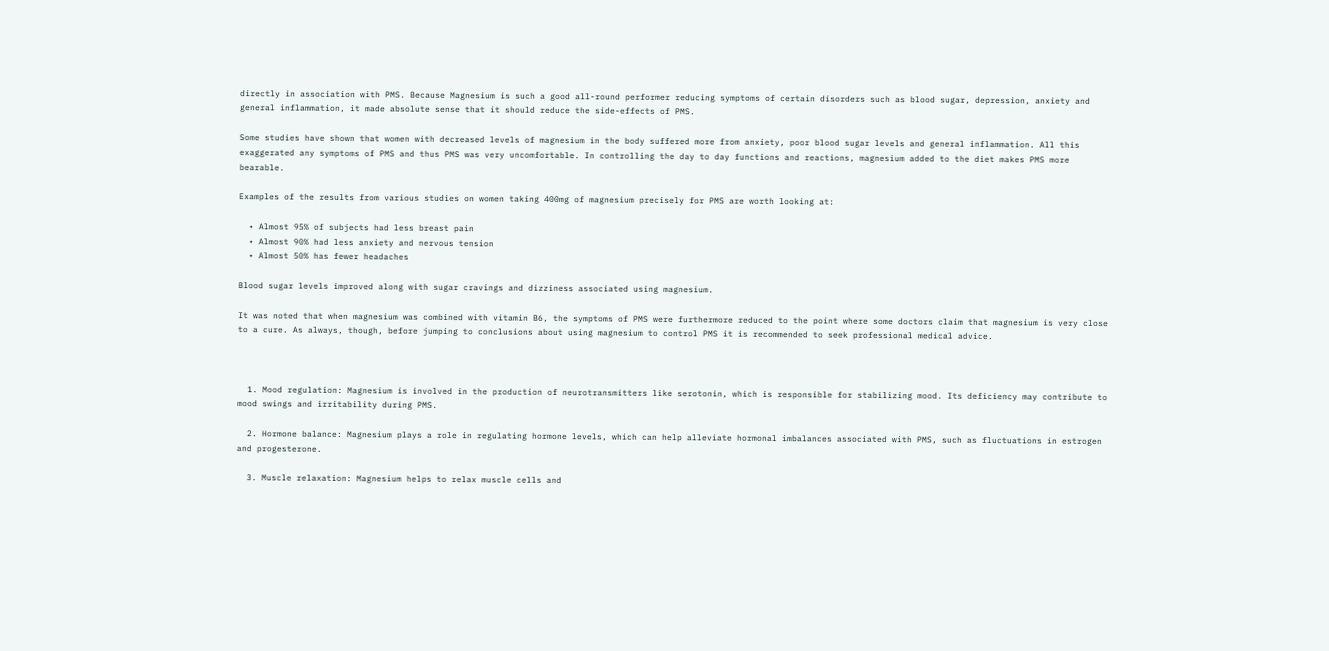directly in association with PMS. Because Magnesium is such a good all-round performer reducing symptoms of certain disorders such as blood sugar, depression, anxiety and general inflammation, it made absolute sense that it should reduce the side-effects of PMS.

Some studies have shown that women with decreased levels of magnesium in the body suffered more from anxiety, poor blood sugar levels and general inflammation. All this exaggerated any symptoms of PMS and thus PMS was very uncomfortable. In controlling the day to day functions and reactions, magnesium added to the diet makes PMS more bearable.

Examples of the results from various studies on women taking 400mg of magnesium precisely for PMS are worth looking at:

  • Almost 95% of subjects had less breast pain
  • Almost 90% had less anxiety and nervous tension
  • Almost 50% has fewer headaches

Blood sugar levels improved along with sugar cravings and dizziness associated using magnesium.

It was noted that when magnesium was combined with vitamin B6, the symptoms of PMS were furthermore reduced to the point where some doctors claim that magnesium is very close to a cure. As always, though, before jumping to conclusions about using magnesium to control PMS it is recommended to seek professional medical advice.



  1. Mood regulation: Magnesium is involved in the production of neurotransmitters like serotonin, which is responsible for stabilizing mood. Its deficiency may contribute to mood swings and irritability during PMS.

  2. Hormone balance: Magnesium plays a role in regulating hormone levels, which can help alleviate hormonal imbalances associated with PMS, such as fluctuations in estrogen and progesterone.

  3. Muscle relaxation: Magnesium helps to relax muscle cells and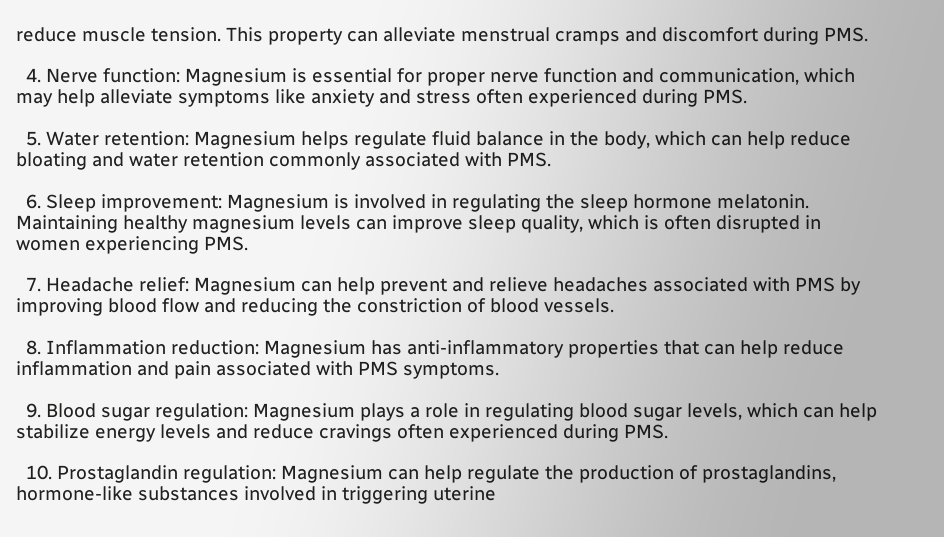reduce muscle tension. This property can alleviate menstrual cramps and discomfort during PMS.

  4. Nerve function: Magnesium is essential for proper nerve function and communication, which may help alleviate symptoms like anxiety and stress often experienced during PMS.

  5. Water retention: Magnesium helps regulate fluid balance in the body, which can help reduce bloating and water retention commonly associated with PMS.

  6. Sleep improvement: Magnesium is involved in regulating the sleep hormone melatonin. Maintaining healthy magnesium levels can improve sleep quality, which is often disrupted in women experiencing PMS.

  7. Headache relief: Magnesium can help prevent and relieve headaches associated with PMS by improving blood flow and reducing the constriction of blood vessels.

  8. Inflammation reduction: Magnesium has anti-inflammatory properties that can help reduce inflammation and pain associated with PMS symptoms.

  9. Blood sugar regulation: Magnesium plays a role in regulating blood sugar levels, which can help stabilize energy levels and reduce cravings often experienced during PMS.

  10. Prostaglandin regulation: Magnesium can help regulate the production of prostaglandins, hormone-like substances involved in triggering uterine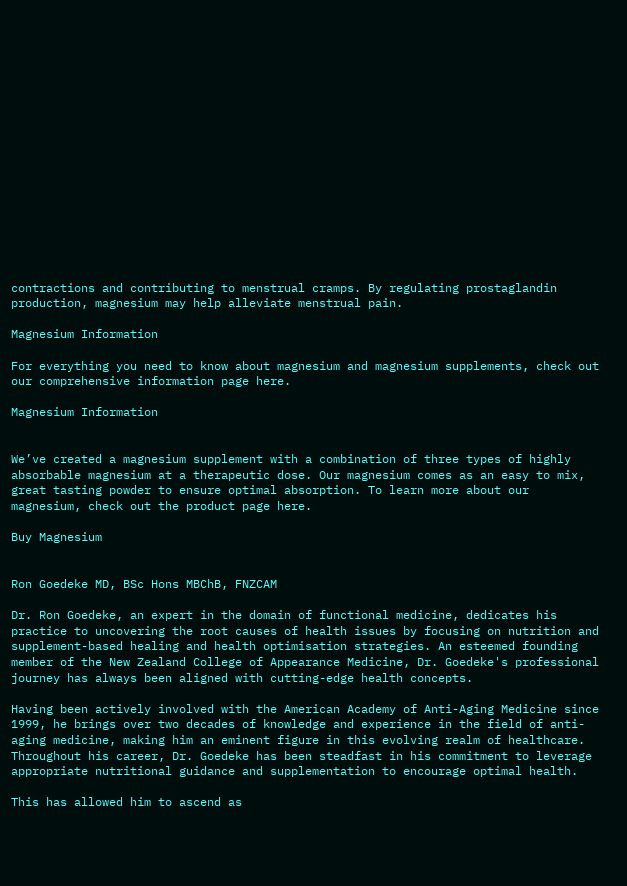contractions and contributing to menstrual cramps. By regulating prostaglandin production, magnesium may help alleviate menstrual pain.

Magnesium Information

For everything you need to know about magnesium and magnesium supplements, check out our comprehensive information page here.

Magnesium Information


We’ve created a magnesium supplement with a combination of three types of highly absorbable magnesium at a therapeutic dose. Our magnesium comes as an easy to mix, great tasting powder to ensure optimal absorption. To learn more about our magnesium, check out the product page here.

Buy Magnesium


Ron Goedeke MD, BSc Hons MBChB, FNZCAM

Dr. Ron Goedeke, an expert in the domain of functional medicine, dedicates his practice to uncovering the root causes of health issues by focusing on nutrition and supplement-based healing and health optimisation strategies. An esteemed founding member of the New Zealand College of Appearance Medicine, Dr. Goedeke's professional journey has always been aligned with cutting-edge health concepts.

Having been actively involved with the American Academy of Anti-Aging Medicine since 1999, he brings over two decades of knowledge and experience in the field of anti-aging medicine, making him an eminent figure in this evolving realm of healthcare. Throughout his career, Dr. Goedeke has been steadfast in his commitment to leverage appropriate nutritional guidance and supplementation to encourage optimal health.

This has allowed him to ascend as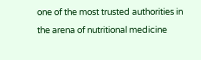one of the most trusted authorities in the arena of nutritional medicine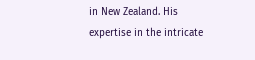in New Zealand. His expertise in the intricate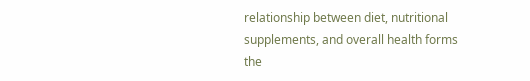relationship between diet, nutritional supplements, and overall health forms the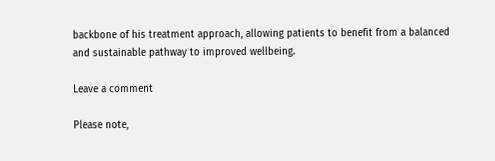backbone of his treatment approach, allowing patients to benefit from a balanced and sustainable pathway to improved wellbeing.

Leave a comment

Please note,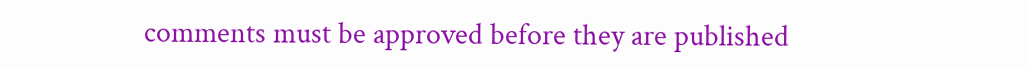comments must be approved before they are published